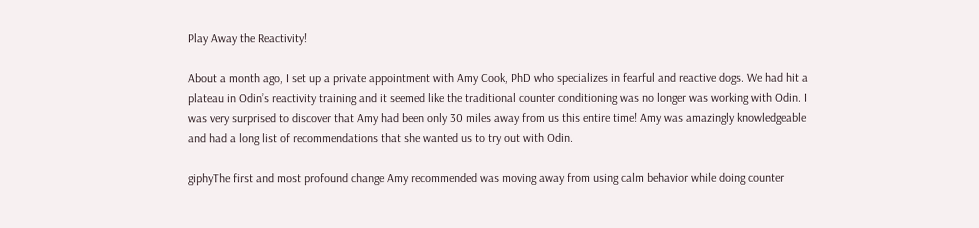Play Away the Reactivity!

About a month ago, I set up a private appointment with Amy Cook, PhD who specializes in fearful and reactive dogs. We had hit a plateau in Odin’s reactivity training and it seemed like the traditional counter conditioning was no longer was working with Odin. I was very surprised to discover that Amy had been only 30 miles away from us this entire time! Amy was amazingly knowledgeable and had a long list of recommendations that she wanted us to try out with Odin.

giphyThe first and most profound change Amy recommended was moving away from using calm behavior while doing counter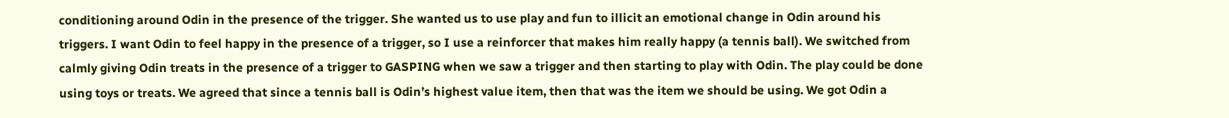conditioning around Odin in the presence of the trigger. She wanted us to use play and fun to illicit an emotional change in Odin around his triggers. I want Odin to feel happy in the presence of a trigger, so I use a reinforcer that makes him really happy (a tennis ball). We switched from calmly giving Odin treats in the presence of a trigger to GASPING when we saw a trigger and then starting to play with Odin. The play could be done using toys or treats. We agreed that since a tennis ball is Odin’s highest value item, then that was the item we should be using. We got Odin a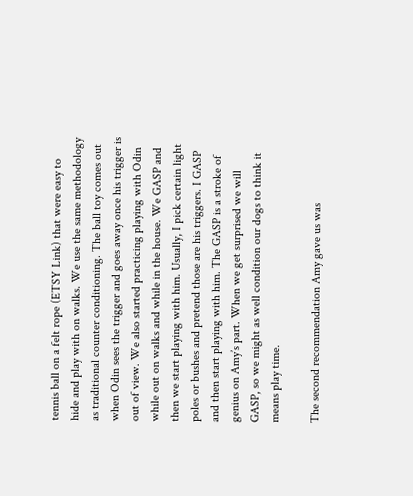tennis ball on a felt rope (ETSY Link) that were easy to hide and play with on walks. We use the same methodology as traditional counter conditioning. The ball toy comes out when Odin sees the trigger and goes away once his trigger is out of view. We also started practicing playing with Odin while out on walks and while in the house. We GASP and then we start playing with him. Usually, I pick certain light poles or bushes and pretend those are his triggers. I GASP and then start playing with him. The GASP is a stroke of genius on Amy’s part. When we get surprised we will GASP, so we might as well condition our dogs to think it means play time.

The second recommendation Amy gave us was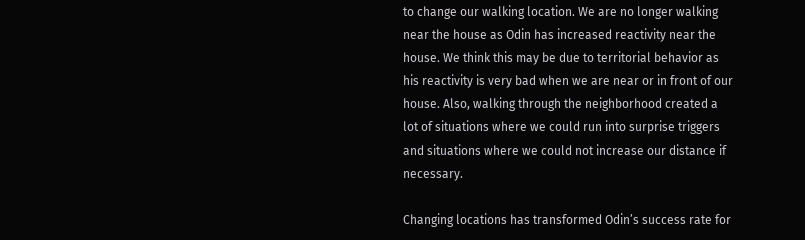to change our walking location. We are no longer walking near the house as Odin has increased reactivity near the house. We think this may be due to territorial behavior as his reactivity is very bad when we are near or in front of our house. Also, walking through the neighborhood created a lot of situations where we could run into surprise triggers and situations where we could not increase our distance if necessary.

Changing locations has transformed Odin’s success rate for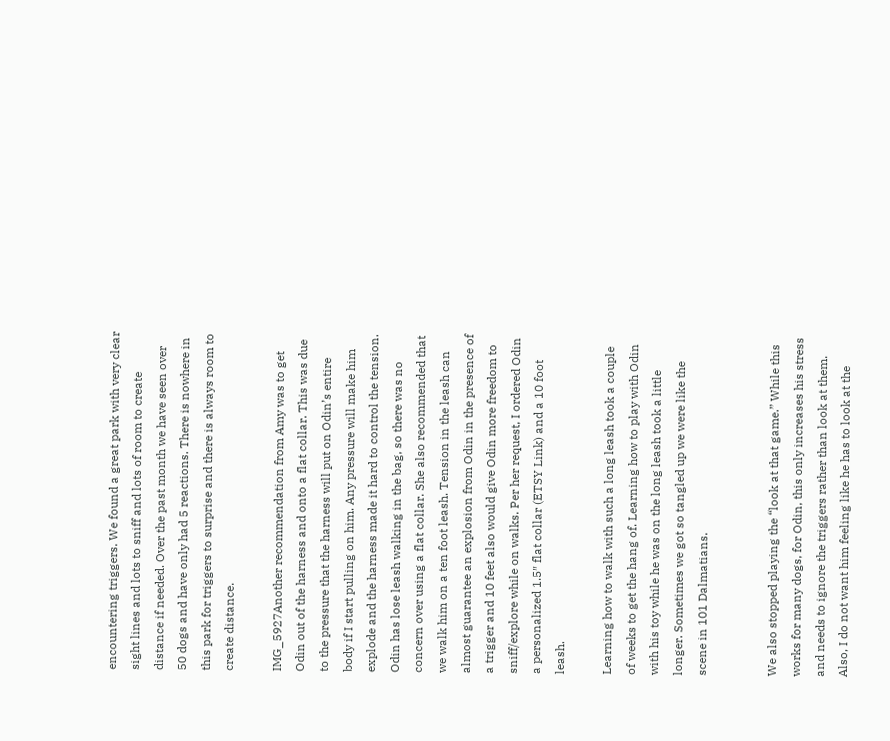encountering triggers. We found a great park with very clear sight lines and lots to sniff and lots of room to create distance if needed. Over the past month we have seen over 50 dogs and have only had 5 reactions. There is nowhere in this park for triggers to surprise and there is always room to create distance.

IMG_5927Another recommendation from Amy was to get Odin out of the harness and onto a flat collar. This was due to the pressure that the harness will put on Odin’s entire body if I start pulling on him. Any pressure will make him explode and the harness made it hard to control the tension. Odin has lose leash walking in the bag, so there was no concern over using a flat collar. She also recommended that we walk him on a ten foot leash. Tension in the leash can almost guarantee an explosion from Odin in the presence of a trigger and 10 feet also would give Odin more freedom to sniff/explore while on walks. Per her request, I ordered Odin a personalized 1.5″ flat collar (ETSY Link) and a 10 foot leash.

Learning how to walk with such a long leash took a couple of weeks to get the hang of. Learning how to play with Odin with his toy while he was on the long leash took a little longer. Sometimes we got so tangled up we were like the scene in 101 Dalmatians.


We also stopped playing the “look at that game.” While this works for many dogs, for Odin, this only increases his stress and needs to ignore the triggers rather than look at them. Also, I do not want him feeling like he has to look at the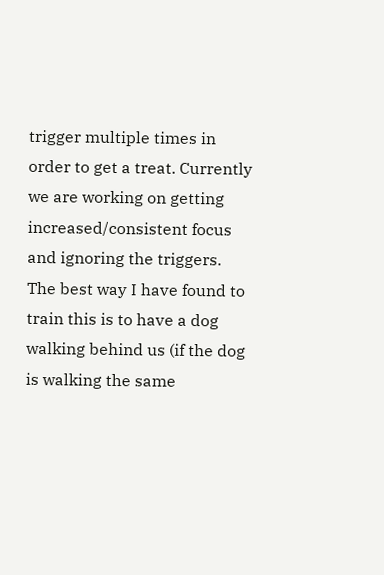trigger multiple times in order to get a treat. Currently we are working on getting increased/consistent focus and ignoring the triggers. The best way I have found to train this is to have a dog walking behind us (if the dog is walking the same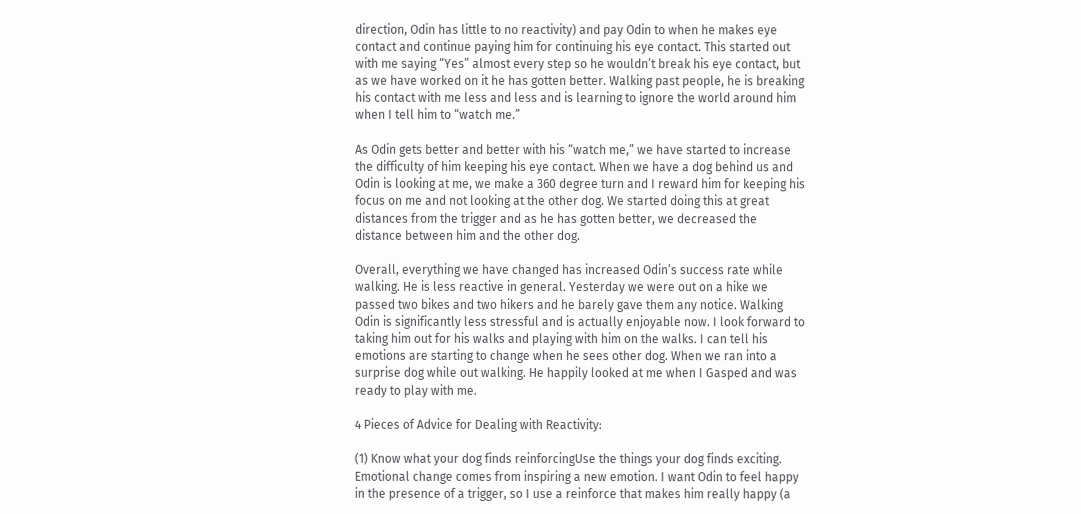direction, Odin has little to no reactivity) and pay Odin to when he makes eye contact and continue paying him for continuing his eye contact. This started out with me saying “Yes” almost every step so he wouldn’t break his eye contact, but as we have worked on it he has gotten better. Walking past people, he is breaking his contact with me less and less and is learning to ignore the world around him when I tell him to “watch me.”

As Odin gets better and better with his “watch me,” we have started to increase the difficulty of him keeping his eye contact. When we have a dog behind us and Odin is looking at me, we make a 360 degree turn and I reward him for keeping his focus on me and not looking at the other dog. We started doing this at great distances from the trigger and as he has gotten better, we decreased the distance between him and the other dog.

Overall, everything we have changed has increased Odin’s success rate while walking. He is less reactive in general. Yesterday we were out on a hike we passed two bikes and two hikers and he barely gave them any notice. Walking Odin is significantly less stressful and is actually enjoyable now. I look forward to taking him out for his walks and playing with him on the walks. I can tell his emotions are starting to change when he sees other dog. When we ran into a surprise dog while out walking. He happily looked at me when I Gasped and was ready to play with me.

4 Pieces of Advice for Dealing with Reactivity:

(1) Know what your dog finds reinforcingUse the things your dog finds exciting. Emotional change comes from inspiring a new emotion. I want Odin to feel happy in the presence of a trigger, so I use a reinforce that makes him really happy (a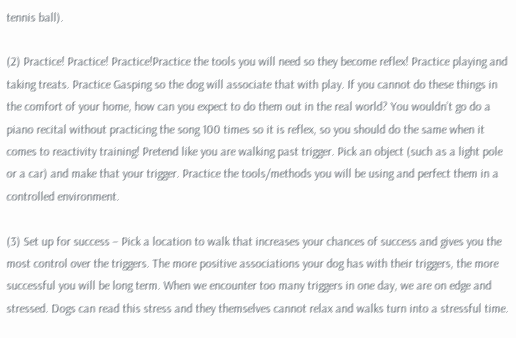tennis ball).

(2) Practice! Practice! Practice!Practice the tools you will need so they become reflex! Practice playing and taking treats. Practice Gasping so the dog will associate that with play. If you cannot do these things in the comfort of your home, how can you expect to do them out in the real world? You wouldn’t go do a piano recital without practicing the song 100 times so it is reflex, so you should do the same when it comes to reactivity training! Pretend like you are walking past trigger. Pick an object (such as a light pole or a car) and make that your trigger. Practice the tools/methods you will be using and perfect them in a controlled environment.

(3) Set up for success – Pick a location to walk that increases your chances of success and gives you the most control over the triggers. The more positive associations your dog has with their triggers, the more successful you will be long term. When we encounter too many triggers in one day, we are on edge and stressed. Dogs can read this stress and they themselves cannot relax and walks turn into a stressful time.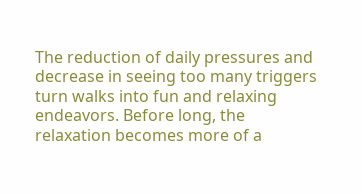The reduction of daily pressures and decrease in seeing too many triggers turn walks into fun and relaxing endeavors. Before long, the relaxation becomes more of a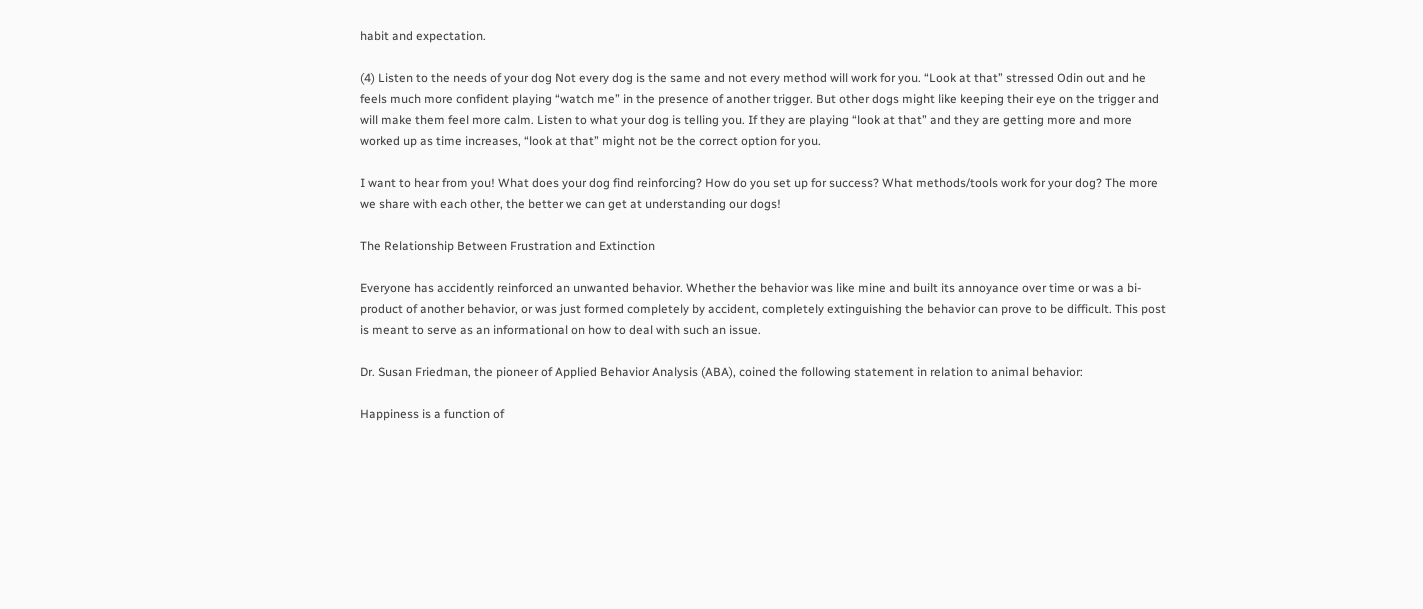habit and expectation.

(4) Listen to the needs of your dog Not every dog is the same and not every method will work for you. “Look at that” stressed Odin out and he feels much more confident playing “watch me” in the presence of another trigger. But other dogs might like keeping their eye on the trigger and will make them feel more calm. Listen to what your dog is telling you. If they are playing “look at that” and they are getting more and more worked up as time increases, “look at that” might not be the correct option for you.

I want to hear from you! What does your dog find reinforcing? How do you set up for success? What methods/tools work for your dog? The more we share with each other, the better we can get at understanding our dogs!

The Relationship Between Frustration and Extinction

Everyone has accidently reinforced an unwanted behavior. Whether the behavior was like mine and built its annoyance over time or was a bi-product of another behavior, or was just formed completely by accident, completely extinguishing the behavior can prove to be difficult. This post is meant to serve as an informational on how to deal with such an issue.

Dr. Susan Friedman, the pioneer of Applied Behavior Analysis (ABA), coined the following statement in relation to animal behavior:

Happiness is a function of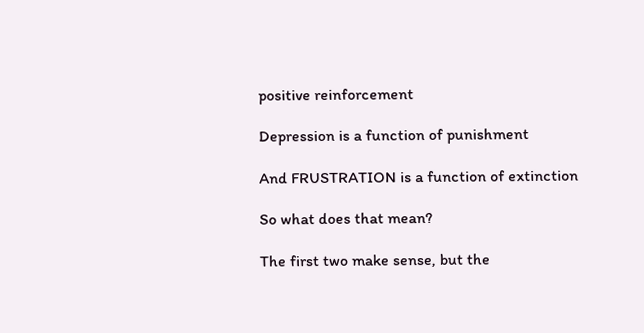positive reinforcement

Depression is a function of punishment

And FRUSTRATION is a function of extinction

So what does that mean?

The first two make sense, but the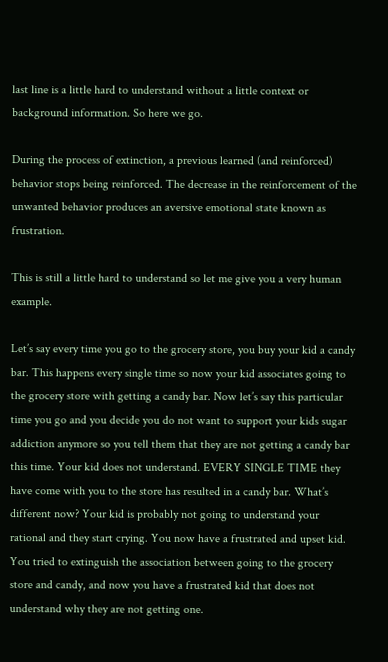last line is a little hard to understand without a little context or background information. So here we go.

During the process of extinction, a previous learned (and reinforced) behavior stops being reinforced. The decrease in the reinforcement of the unwanted behavior produces an aversive emotional state known as frustration.

This is still a little hard to understand so let me give you a very human example.

Let’s say every time you go to the grocery store, you buy your kid a candy bar. This happens every single time so now your kid associates going to the grocery store with getting a candy bar. Now let’s say this particular time you go and you decide you do not want to support your kids sugar addiction anymore so you tell them that they are not getting a candy bar this time. Your kid does not understand. EVERY SINGLE TIME they have come with you to the store has resulted in a candy bar. What’s different now? Your kid is probably not going to understand your rational and they start crying. You now have a frustrated and upset kid. You tried to extinguish the association between going to the grocery store and candy, and now you have a frustrated kid that does not understand why they are not getting one.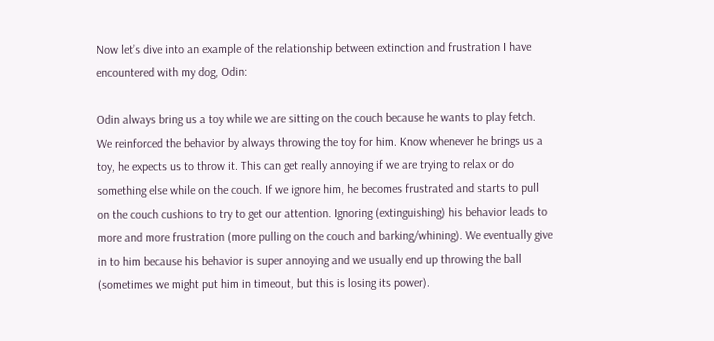Now let’s dive into an example of the relationship between extinction and frustration I have encountered with my dog, Odin:

Odin always bring us a toy while we are sitting on the couch because he wants to play fetch. We reinforced the behavior by always throwing the toy for him. Know whenever he brings us a toy, he expects us to throw it. This can get really annoying if we are trying to relax or do something else while on the couch. If we ignore him, he becomes frustrated and starts to pull on the couch cushions to try to get our attention. Ignoring (extinguishing) his behavior leads to more and more frustration (more pulling on the couch and barking/whining). We eventually give in to him because his behavior is super annoying and we usually end up throwing the ball (sometimes we might put him in timeout, but this is losing its power).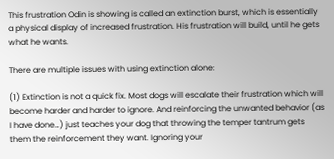This frustration Odin is showing is called an extinction burst, which is essentially a physical display of increased frustration. His frustration will build, until he gets what he wants.

There are multiple issues with using extinction alone:

(1) Extinction is not a quick fix. Most dogs will escalate their frustration which will become harder and harder to ignore. And reinforcing the unwanted behavior (as I have done…) just teaches your dog that throwing the temper tantrum gets them the reinforcement they want. Ignoring your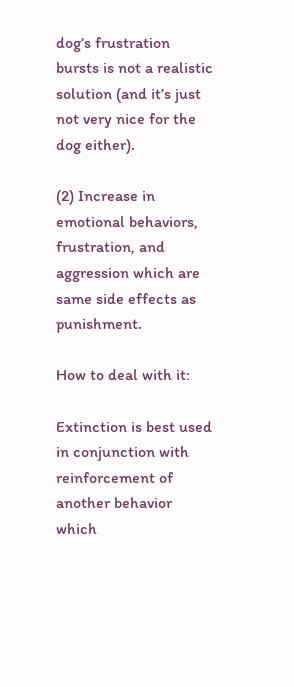dog’s frustration bursts is not a realistic solution (and it’s just not very nice for the dog either).

(2) Increase in emotional behaviors, frustration, and aggression which are same side effects as punishment.

How to deal with it:

Extinction is best used in conjunction with reinforcement of another behavior which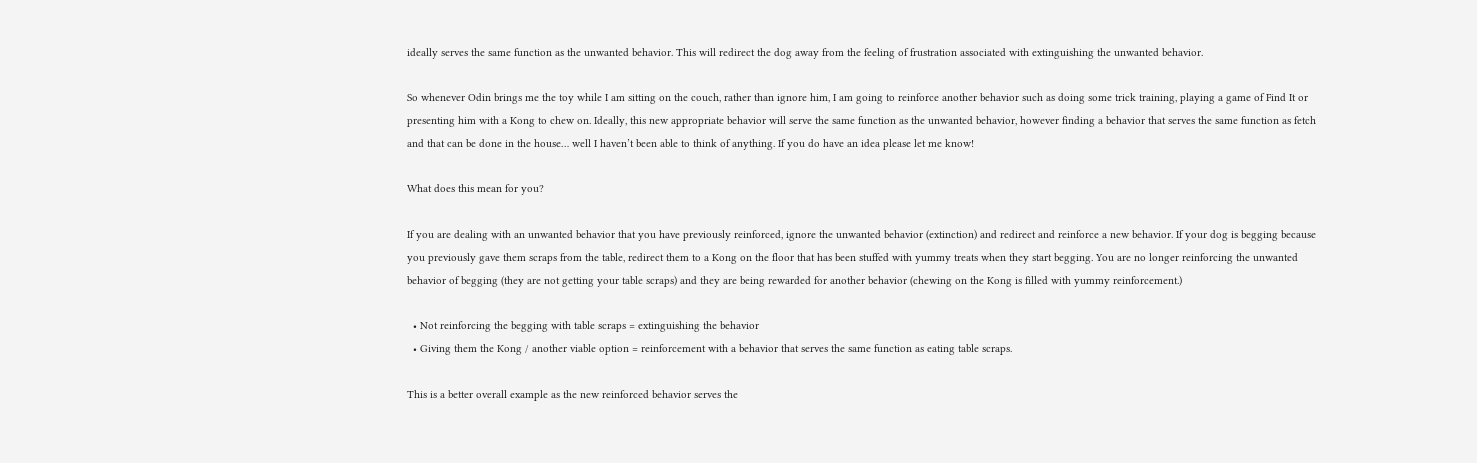ideally serves the same function as the unwanted behavior. This will redirect the dog away from the feeling of frustration associated with extinguishing the unwanted behavior.

So whenever Odin brings me the toy while I am sitting on the couch, rather than ignore him, I am going to reinforce another behavior such as doing some trick training, playing a game of Find It or presenting him with a Kong to chew on. Ideally, this new appropriate behavior will serve the same function as the unwanted behavior, however finding a behavior that serves the same function as fetch and that can be done in the house… well I haven’t been able to think of anything. If you do have an idea please let me know!

What does this mean for you?

If you are dealing with an unwanted behavior that you have previously reinforced, ignore the unwanted behavior (extinction) and redirect and reinforce a new behavior. If your dog is begging because you previously gave them scraps from the table, redirect them to a Kong on the floor that has been stuffed with yummy treats when they start begging. You are no longer reinforcing the unwanted behavior of begging (they are not getting your table scraps) and they are being rewarded for another behavior (chewing on the Kong is filled with yummy reinforcement.)

  • Not reinforcing the begging with table scraps = extinguishing the behavior
  • Giving them the Kong / another viable option = reinforcement with a behavior that serves the same function as eating table scraps.

This is a better overall example as the new reinforced behavior serves the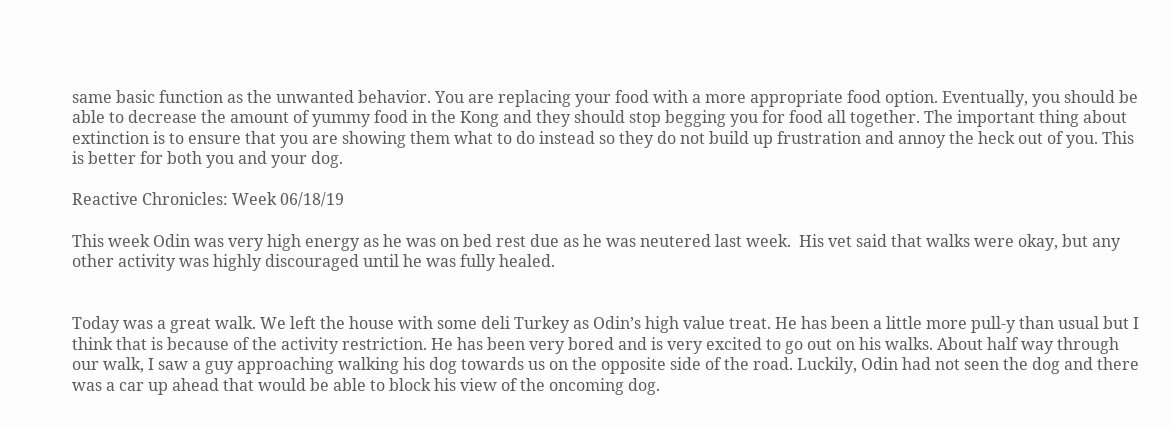same basic function as the unwanted behavior. You are replacing your food with a more appropriate food option. Eventually, you should be able to decrease the amount of yummy food in the Kong and they should stop begging you for food all together. The important thing about extinction is to ensure that you are showing them what to do instead so they do not build up frustration and annoy the heck out of you. This is better for both you and your dog.

Reactive Chronicles: Week 06/18/19

This week Odin was very high energy as he was on bed rest due as he was neutered last week.  His vet said that walks were okay, but any other activity was highly discouraged until he was fully healed.


Today was a great walk. We left the house with some deli Turkey as Odin’s high value treat. He has been a little more pull-y than usual but I think that is because of the activity restriction. He has been very bored and is very excited to go out on his walks. About half way through our walk, I saw a guy approaching walking his dog towards us on the opposite side of the road. Luckily, Odin had not seen the dog and there was a car up ahead that would be able to block his view of the oncoming dog.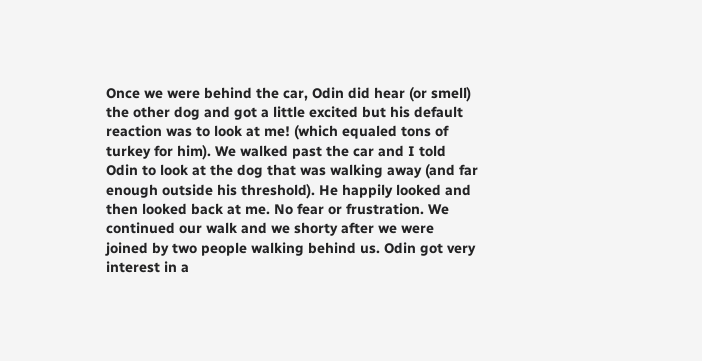Once we were behind the car, Odin did hear (or smell) the other dog and got a little excited but his default reaction was to look at me! (which equaled tons of turkey for him). We walked past the car and I told Odin to look at the dog that was walking away (and far enough outside his threshold). He happily looked and then looked back at me. No fear or frustration. We continued our walk and we shorty after we were joined by two people walking behind us. Odin got very interest in a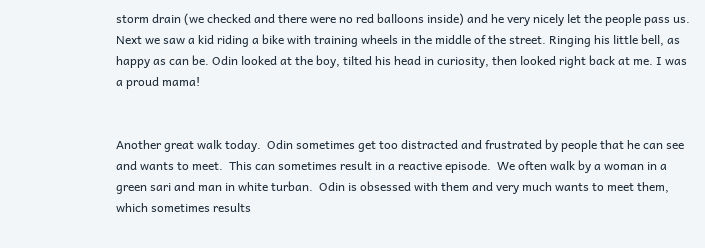storm drain (we checked and there were no red balloons inside) and he very nicely let the people pass us.  Next we saw a kid riding a bike with training wheels in the middle of the street. Ringing his little bell, as happy as can be. Odin looked at the boy, tilted his head in curiosity, then looked right back at me. I was a proud mama!


Another great walk today.  Odin sometimes get too distracted and frustrated by people that he can see and wants to meet.  This can sometimes result in a reactive episode.  We often walk by a woman in a green sari and man in white turban.  Odin is obsessed with them and very much wants to meet them, which sometimes results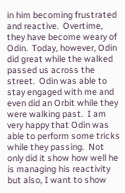in him becoming frustrated and reactive.  Overtime, they have become weary of Odin.  Today, however, Odin did great while the walked passed us across the street.  Odin was able to stay engaged with me and even did an Orbit while they were walking past.  I am very happy that Odin was able to perform some tricks while they passing.  Not only did it show how well he is managing his reactivity but also, I want to show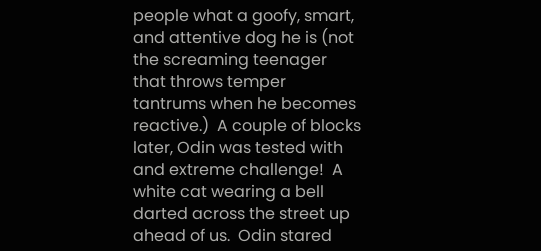people what a goofy, smart, and attentive dog he is (not the screaming teenager that throws temper tantrums when he becomes reactive.)  A couple of blocks later, Odin was tested with and extreme challenge!  A white cat wearing a bell darted across the street up ahead of us.  Odin stared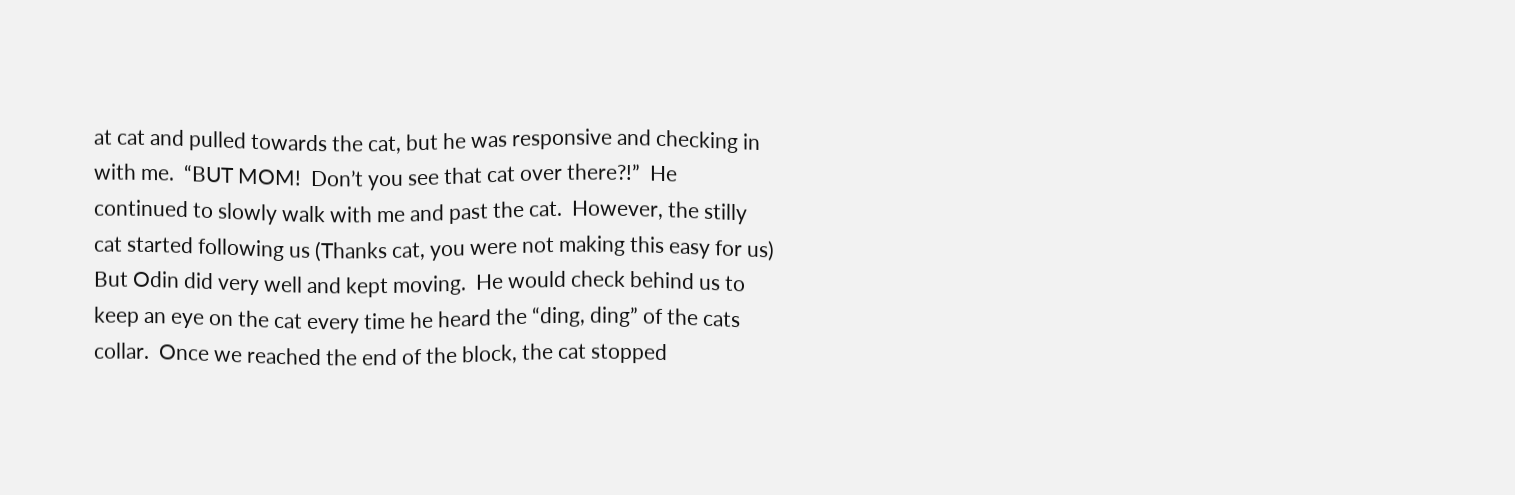at cat and pulled towards the cat, but he was responsive and checking in with me.  “BUT MOM!  Don’t you see that cat over there?!”  He continued to slowly walk with me and past the cat.  However, the stilly cat started following us (Thanks cat, you were not making this easy for us) But Odin did very well and kept moving.  He would check behind us to keep an eye on the cat every time he heard the “ding, ding” of the cats collar.  Once we reached the end of the block, the cat stopped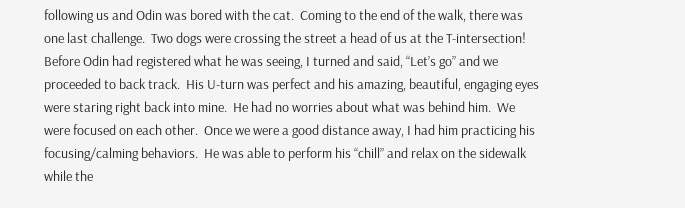following us and Odin was bored with the cat.  Coming to the end of the walk, there was one last challenge.  Two dogs were crossing the street a head of us at the T-intersection!  Before Odin had registered what he was seeing, I turned and said, “Let’s go” and we proceeded to back track.  His U-turn was perfect and his amazing, beautiful, engaging eyes were staring right back into mine.  He had no worries about what was behind him.  We were focused on each other.  Once we were a good distance away, I had him practicing his focusing/calming behaviors.  He was able to perform his “chill” and relax on the sidewalk while the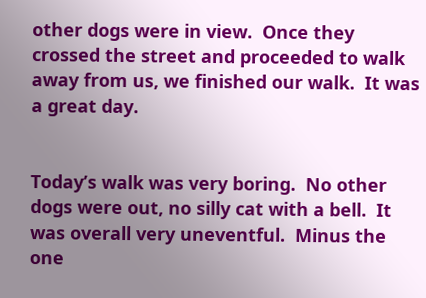other dogs were in view.  Once they crossed the street and proceeded to walk away from us, we finished our walk.  It was a great day.


Today’s walk was very boring.  No other dogs were out, no silly cat with a bell.  It was overall very uneventful.  Minus the one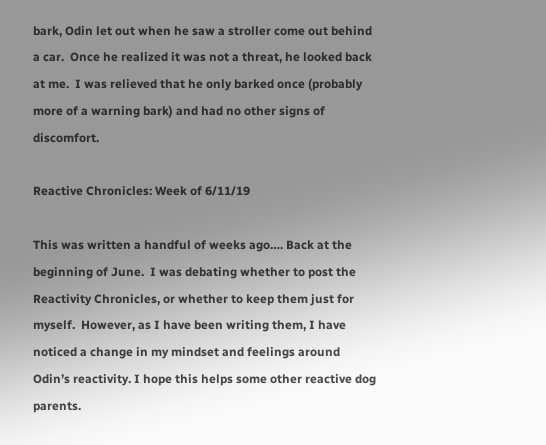bark, Odin let out when he saw a stroller come out behind a car.  Once he realized it was not a threat, he looked back at me.  I was relieved that he only barked once (probably more of a warning bark) and had no other signs of discomfort.

Reactive Chronicles: Week of 6/11/19

This was written a handful of weeks ago…. Back at the beginning of June.  I was debating whether to post the Reactivity Chronicles, or whether to keep them just for myself.  However, as I have been writing them, I have noticed a change in my mindset and feelings around Odin’s reactivity. I hope this helps some other reactive dog parents.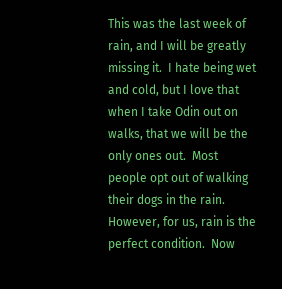This was the last week of rain, and I will be greatly missing it.  I hate being wet and cold, but I love that when I take Odin out on walks, that we will be the only ones out.  Most people opt out of walking their dogs in the rain.  However, for us, rain is the perfect condition.  Now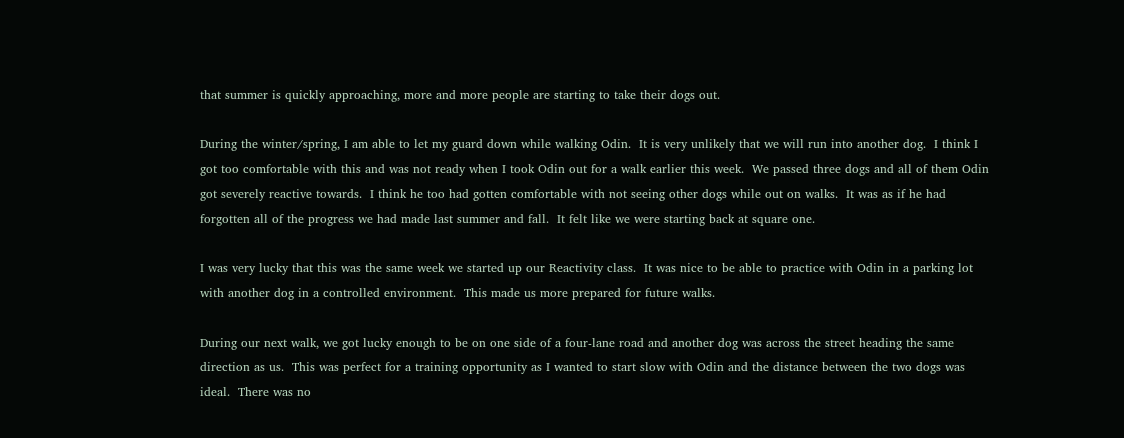that summer is quickly approaching, more and more people are starting to take their dogs out.

During the winter/spring, I am able to let my guard down while walking Odin.  It is very unlikely that we will run into another dog.  I think I got too comfortable with this and was not ready when I took Odin out for a walk earlier this week.  We passed three dogs and all of them Odin got severely reactive towards.  I think he too had gotten comfortable with not seeing other dogs while out on walks.  It was as if he had forgotten all of the progress we had made last summer and fall.  It felt like we were starting back at square one.

I was very lucky that this was the same week we started up our Reactivity class.  It was nice to be able to practice with Odin in a parking lot with another dog in a controlled environment.  This made us more prepared for future walks.

During our next walk, we got lucky enough to be on one side of a four-lane road and another dog was across the street heading the same direction as us.  This was perfect for a training opportunity as I wanted to start slow with Odin and the distance between the two dogs was ideal.  There was no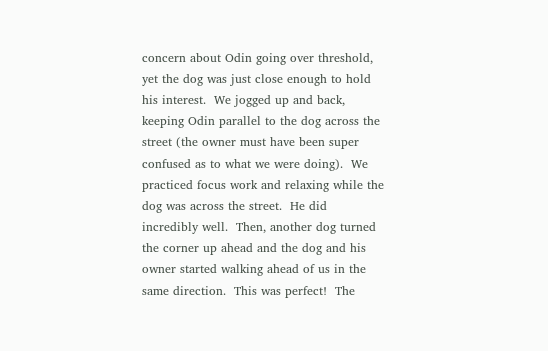concern about Odin going over threshold, yet the dog was just close enough to hold his interest.  We jogged up and back, keeping Odin parallel to the dog across the street (the owner must have been super confused as to what we were doing).  We practiced focus work and relaxing while the dog was across the street.  He did incredibly well.  Then, another dog turned the corner up ahead and the dog and his owner started walking ahead of us in the same direction.  This was perfect!  The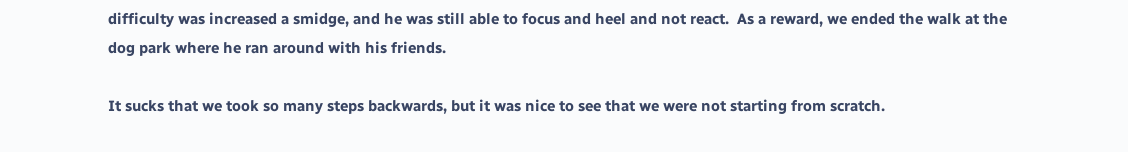difficulty was increased a smidge, and he was still able to focus and heel and not react.  As a reward, we ended the walk at the dog park where he ran around with his friends.

It sucks that we took so many steps backwards, but it was nice to see that we were not starting from scratch.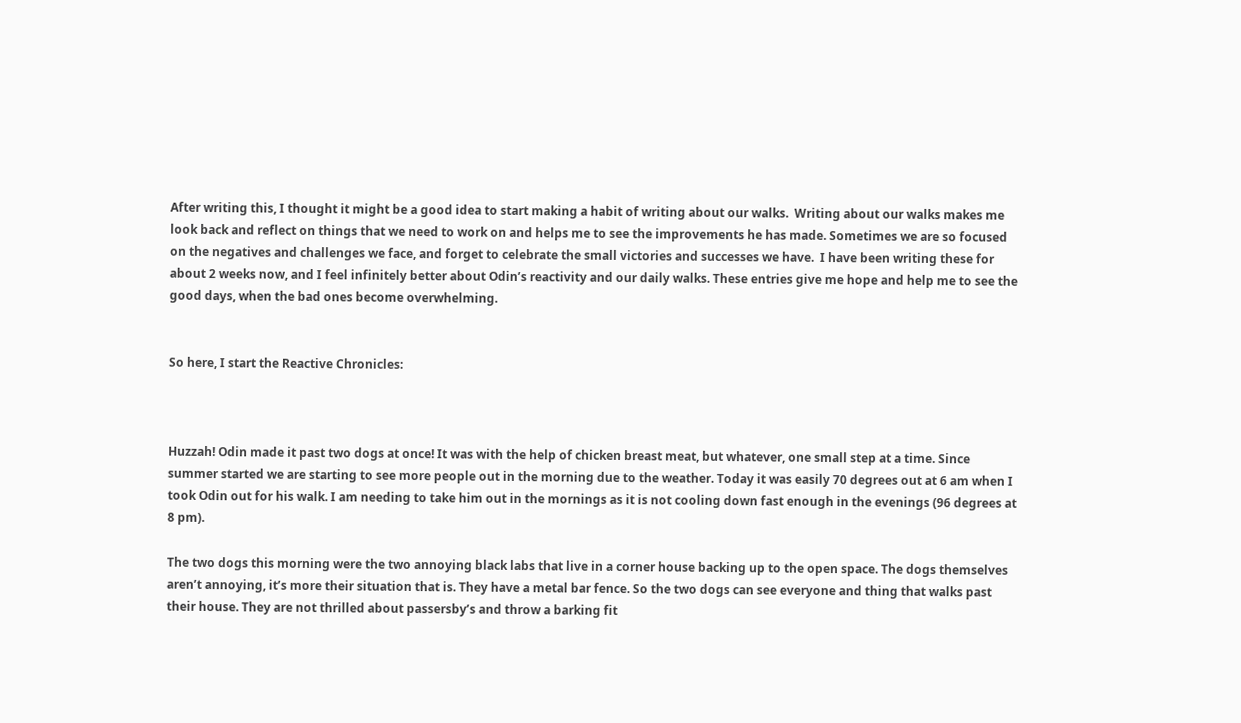After writing this, I thought it might be a good idea to start making a habit of writing about our walks.  Writing about our walks makes me look back and reflect on things that we need to work on and helps me to see the improvements he has made. Sometimes we are so focused on the negatives and challenges we face, and forget to celebrate the small victories and successes we have.  I have been writing these for about 2 weeks now, and I feel infinitely better about Odin’s reactivity and our daily walks. These entries give me hope and help me to see the good days, when the bad ones become overwhelming.


So here, I start the Reactive Chronicles:



Huzzah! Odin made it past two dogs at once! It was with the help of chicken breast meat, but whatever, one small step at a time. Since summer started we are starting to see more people out in the morning due to the weather. Today it was easily 70 degrees out at 6 am when I took Odin out for his walk. I am needing to take him out in the mornings as it is not cooling down fast enough in the evenings (96 degrees at 8 pm).

The two dogs this morning were the two annoying black labs that live in a corner house backing up to the open space. The dogs themselves aren’t annoying, it’s more their situation that is. They have a metal bar fence. So the two dogs can see everyone and thing that walks past their house. They are not thrilled about passersby’s and throw a barking fit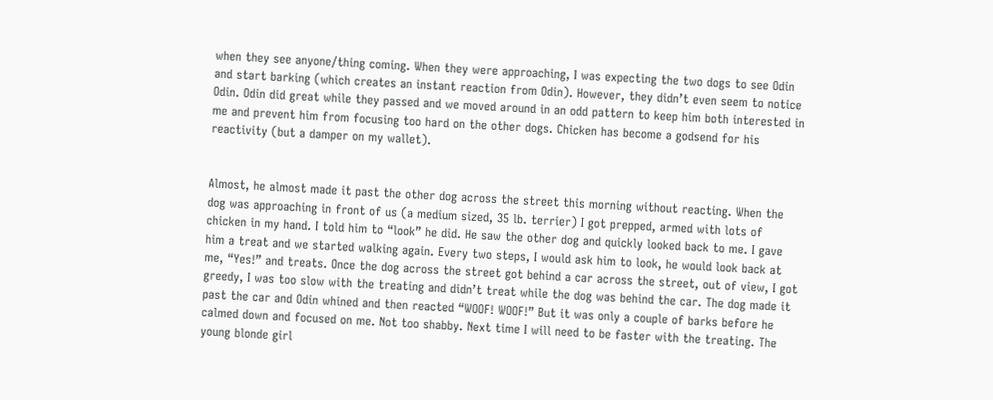when they see anyone/thing coming. When they were approaching, I was expecting the two dogs to see Odin and start barking (which creates an instant reaction from Odin). However, they didn’t even seem to notice Odin. Odin did great while they passed and we moved around in an odd pattern to keep him both interested in me and prevent him from focusing too hard on the other dogs. Chicken has become a godsend for his reactivity (but a damper on my wallet).


Almost, he almost made it past the other dog across the street this morning without reacting. When the dog was approaching in front of us (a medium sized, 35 lb. terrier) I got prepped, armed with lots of chicken in my hand. I told him to “look” he did. He saw the other dog and quickly looked back to me. I gave him a treat and we started walking again. Every two steps, I would ask him to look, he would look back at me, “Yes!” and treats. Once the dog across the street got behind a car across the street, out of view, I got greedy, I was too slow with the treating and didn’t treat while the dog was behind the car. The dog made it past the car and Odin whined and then reacted “WOOF! WOOF!” But it was only a couple of barks before he calmed down and focused on me. Not too shabby. Next time I will need to be faster with the treating. The young blonde girl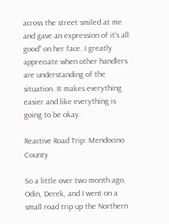across the street smiled at me and gave an expression of it’s all good” on her face. I greatly appreciate when other handlers are understanding of the situation. It makes everything easier and like everything is going to be okay.

Reactive Road Trip: Mendocino County

So a little over two month ago, Odin, Derek, and I went on a small road trip up the Northern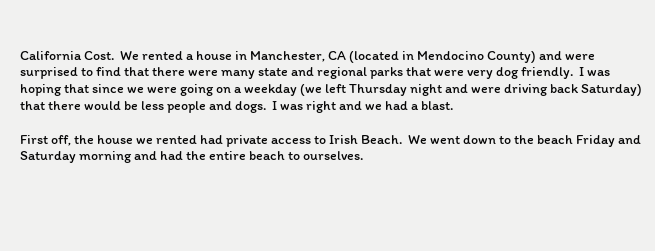California Cost.  We rented a house in Manchester, CA (located in Mendocino County) and were surprised to find that there were many state and regional parks that were very dog friendly.  I was hoping that since we were going on a weekday (we left Thursday night and were driving back Saturday) that there would be less people and dogs.  I was right and we had a blast.

First off, the house we rented had private access to Irish Beach.  We went down to the beach Friday and Saturday morning and had the entire beach to ourselves.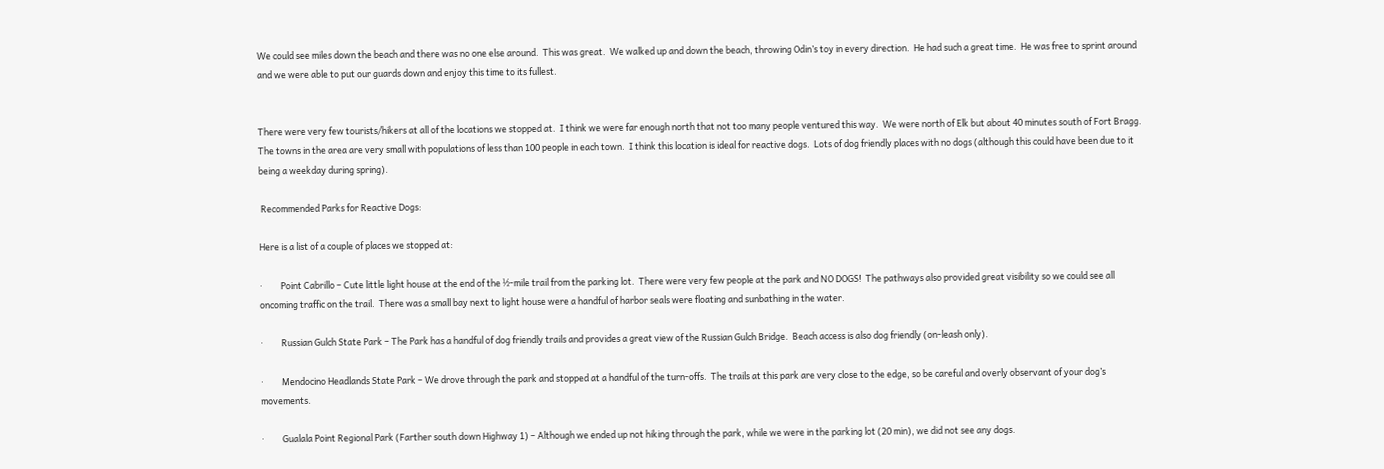We could see miles down the beach and there was no one else around.  This was great.  We walked up and down the beach, throwing Odin’s toy in every direction.  He had such a great time.  He was free to sprint around and we were able to put our guards down and enjoy this time to its fullest.


There were very few tourists/hikers at all of the locations we stopped at.  I think we were far enough north that not too many people ventured this way.  We were north of Elk but about 40 minutes south of Fort Bragg.  The towns in the area are very small with populations of less than 100 people in each town.  I think this location is ideal for reactive dogs.  Lots of dog friendly places with no dogs (although this could have been due to it being a weekday during spring).

 Recommended Parks for Reactive Dogs:

Here is a list of a couple of places we stopped at:

·         Point Cabrillo – Cute little light house at the end of the ½-mile trail from the parking lot.  There were very few people at the park and NO DOGS!  The pathways also provided great visibility so we could see all oncoming traffic on the trail.  There was a small bay next to light house were a handful of harbor seals were floating and sunbathing in the water.

·         Russian Gulch State Park – The Park has a handful of dog friendly trails and provides a great view of the Russian Gulch Bridge.  Beach access is also dog friendly (on-leash only).

·         Mendocino Headlands State Park – We drove through the park and stopped at a handful of the turn-offs.  The trails at this park are very close to the edge, so be careful and overly observant of your dog’s movements.

·         Gualala Point Regional Park (Farther south down Highway 1) – Although we ended up not hiking through the park, while we were in the parking lot (20 min), we did not see any dogs.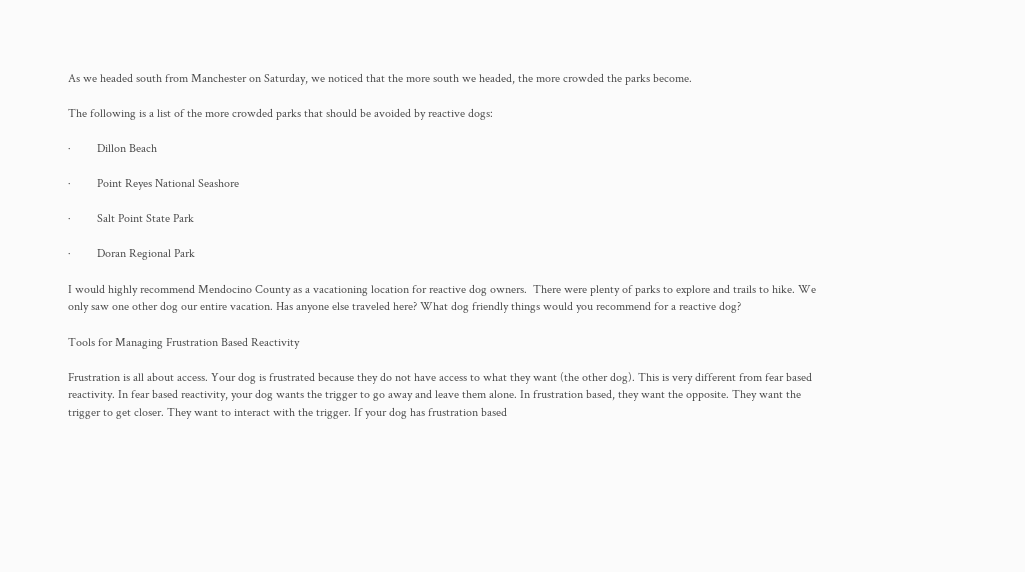As we headed south from Manchester on Saturday, we noticed that the more south we headed, the more crowded the parks become.

The following is a list of the more crowded parks that should be avoided by reactive dogs:

·         Dillon Beach

·         Point Reyes National Seashore

·         Salt Point State Park

·         Doran Regional Park

I would highly recommend Mendocino County as a vacationing location for reactive dog owners.  There were plenty of parks to explore and trails to hike. We only saw one other dog our entire vacation. Has anyone else traveled here? What dog friendly things would you recommend for a reactive dog?

Tools for Managing Frustration Based Reactivity

Frustration is all about access. Your dog is frustrated because they do not have access to what they want (the other dog). This is very different from fear based reactivity. In fear based reactivity, your dog wants the trigger to go away and leave them alone. In frustration based, they want the opposite. They want the trigger to get closer. They want to interact with the trigger. If your dog has frustration based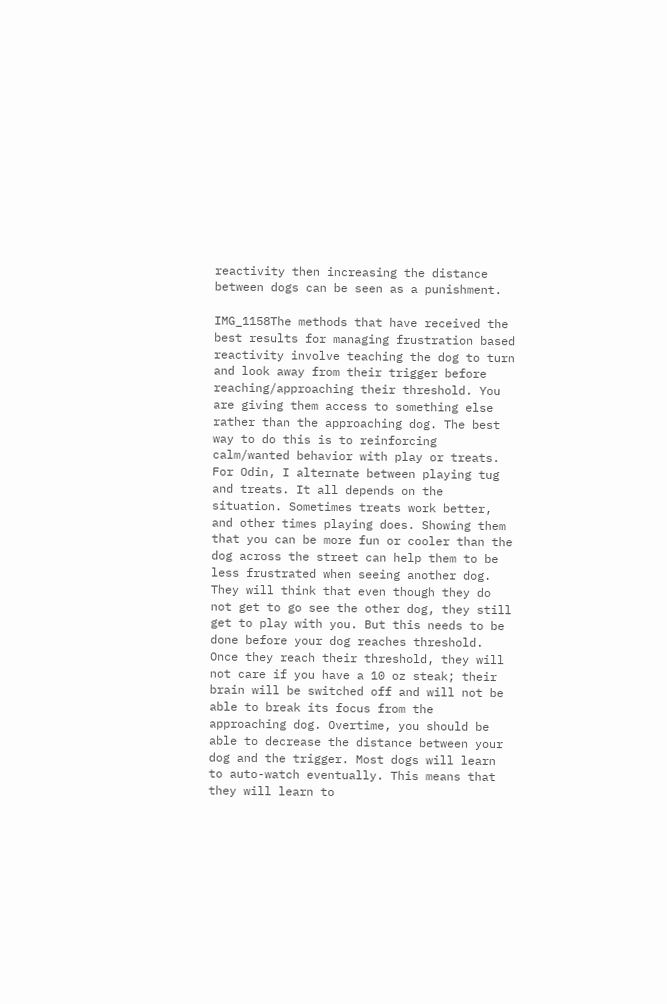reactivity then increasing the distance between dogs can be seen as a punishment.

IMG_1158The methods that have received the best results for managing frustration based reactivity involve teaching the dog to turn and look away from their trigger before reaching/approaching their threshold. You are giving them access to something else rather than the approaching dog. The best way to do this is to reinforcing calm/wanted behavior with play or treats. For Odin, I alternate between playing tug and treats. It all depends on the situation. Sometimes treats work better, and other times playing does. Showing them that you can be more fun or cooler than the dog across the street can help them to be less frustrated when seeing another dog. They will think that even though they do not get to go see the other dog, they still get to play with you. But this needs to be done before your dog reaches threshold. Once they reach their threshold, they will not care if you have a 10 oz steak; their brain will be switched off and will not be able to break its focus from the approaching dog. Overtime, you should be able to decrease the distance between your dog and the trigger. Most dogs will learn to auto-watch eventually. This means that they will learn to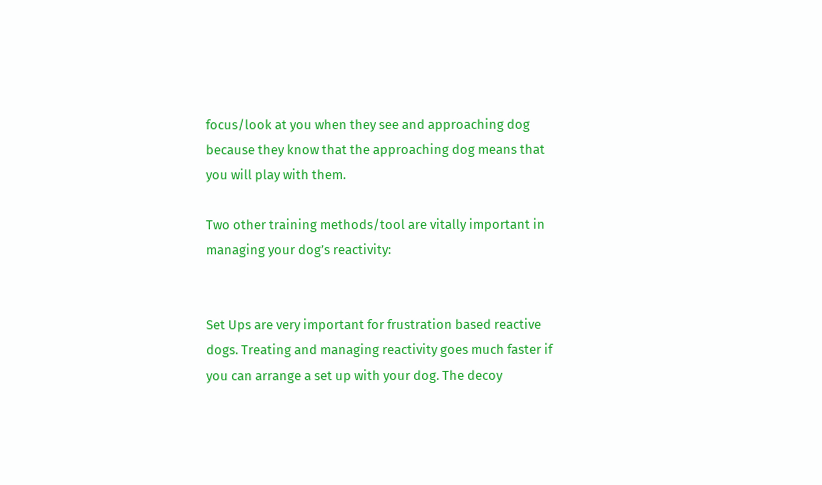focus/look at you when they see and approaching dog because they know that the approaching dog means that you will play with them.

Two other training methods/tool are vitally important in managing your dog’s reactivity:


Set Ups are very important for frustration based reactive dogs. Treating and managing reactivity goes much faster if you can arrange a set up with your dog. The decoy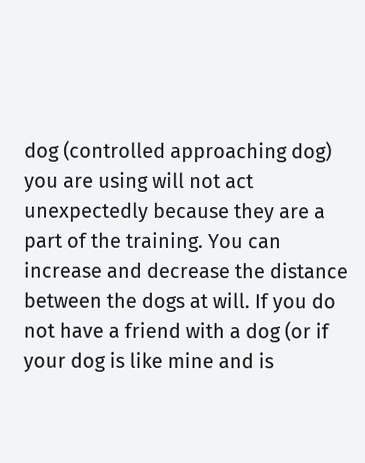dog (controlled approaching dog) you are using will not act unexpectedly because they are a part of the training. You can increase and decrease the distance between the dogs at will. If you do not have a friend with a dog (or if your dog is like mine and is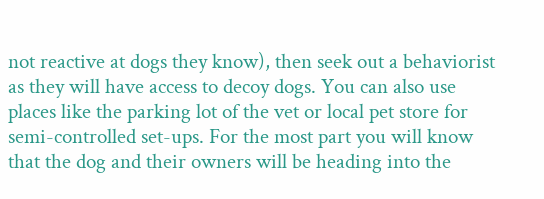not reactive at dogs they know), then seek out a behaviorist as they will have access to decoy dogs. You can also use places like the parking lot of the vet or local pet store for semi-controlled set-ups. For the most part you will know that the dog and their owners will be heading into the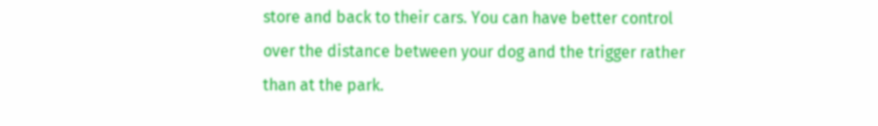store and back to their cars. You can have better control over the distance between your dog and the trigger rather than at the park.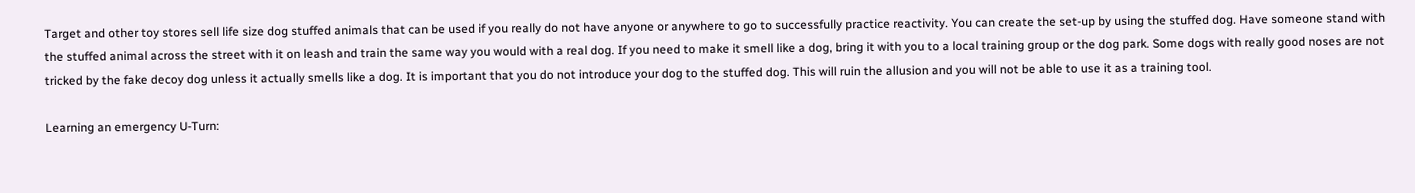Target and other toy stores sell life size dog stuffed animals that can be used if you really do not have anyone or anywhere to go to successfully practice reactivity. You can create the set-up by using the stuffed dog. Have someone stand with the stuffed animal across the street with it on leash and train the same way you would with a real dog. If you need to make it smell like a dog, bring it with you to a local training group or the dog park. Some dogs with really good noses are not tricked by the fake decoy dog unless it actually smells like a dog. It is important that you do not introduce your dog to the stuffed dog. This will ruin the allusion and you will not be able to use it as a training tool.

Learning an emergency U-Turn: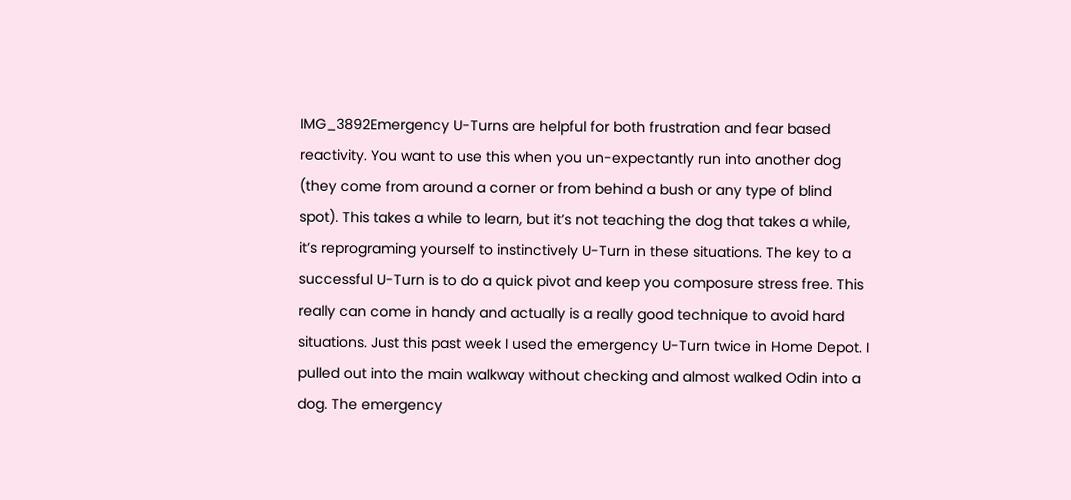IMG_3892Emergency U-Turns are helpful for both frustration and fear based reactivity. You want to use this when you un-expectantly run into another dog (they come from around a corner or from behind a bush or any type of blind spot). This takes a while to learn, but it’s not teaching the dog that takes a while, it’s reprograming yourself to instinctively U-Turn in these situations. The key to a successful U-Turn is to do a quick pivot and keep you composure stress free. This really can come in handy and actually is a really good technique to avoid hard situations. Just this past week I used the emergency U-Turn twice in Home Depot. I pulled out into the main walkway without checking and almost walked Odin into a dog. The emergency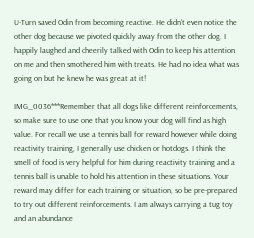U-Turn saved Odin from becoming reactive. He didn’t even notice the other dog because we pivoted quickly away from the other dog. I happily laughed and cheerily talked with Odin to keep his attention on me and then smothered him with treats. He had no idea what was going on but he knew he was great at it!

IMG_0036***Remember that all dogs like different reinforcements, so make sure to use one that you know your dog will find as high value. For recall we use a tennis ball for reward however while doing reactivity training, I generally use chicken or hotdogs. I think the smell of food is very helpful for him during reactivity training and a tennis ball is unable to hold his attention in these situations. Your reward may differ for each training or situation, so be pre-prepared to try out different reinforcements. I am always carrying a tug toy and an abundance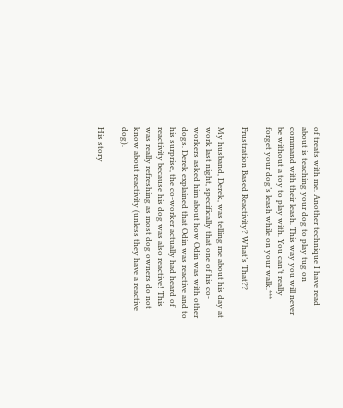of treats with me. Another technique I have read about is teaching your dog to play tug on command with their leash. This way you will never be without a toy to play with. You can’t really forget your dog’s leash while on your walk.***

Frustration Based Reactivity? What’s That??

My husband, Derek, was telling me about his day at work last night, specifically that one of his co-workers asked him about how Odin was with other dogs. Derek explained that Odin was reactive and to his surprise, the co-worker actually had heard of reactivity because his dog was also reactive! This was really refreshing as most dog owners do not know about reactivity (unless they have a reactive dog).

His story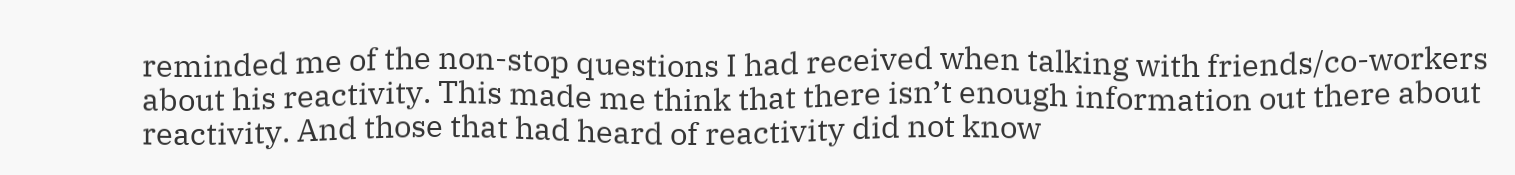reminded me of the non-stop questions I had received when talking with friends/co-workers about his reactivity. This made me think that there isn’t enough information out there about reactivity. And those that had heard of reactivity did not know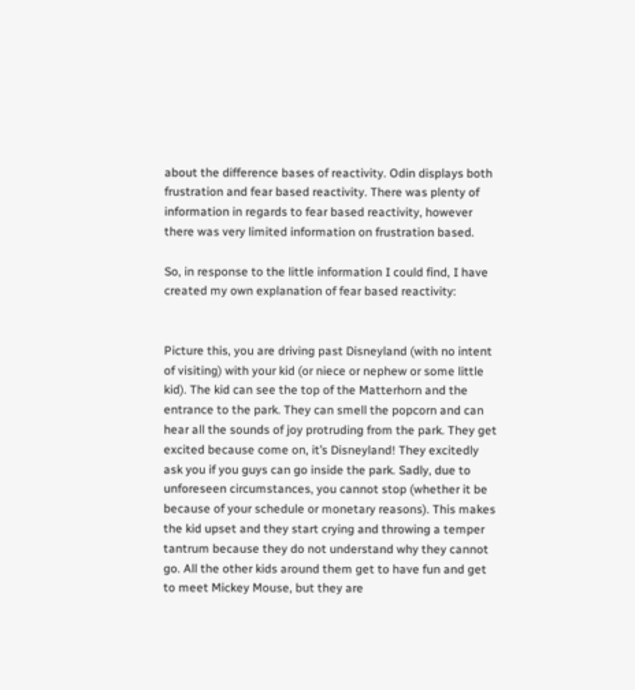about the difference bases of reactivity. Odin displays both frustration and fear based reactivity. There was plenty of information in regards to fear based reactivity, however there was very limited information on frustration based.

So, in response to the little information I could find, I have created my own explanation of fear based reactivity:


Picture this, you are driving past Disneyland (with no intent of visiting) with your kid (or niece or nephew or some little kid). The kid can see the top of the Matterhorn and the entrance to the park. They can smell the popcorn and can hear all the sounds of joy protruding from the park. They get excited because come on, it’s Disneyland! They excitedly ask you if you guys can go inside the park. Sadly, due to unforeseen circumstances, you cannot stop (whether it be because of your schedule or monetary reasons). This makes the kid upset and they start crying and throwing a temper tantrum because they do not understand why they cannot go. All the other kids around them get to have fun and get to meet Mickey Mouse, but they are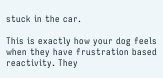stuck in the car.

This is exactly how your dog feels when they have frustration based reactivity. They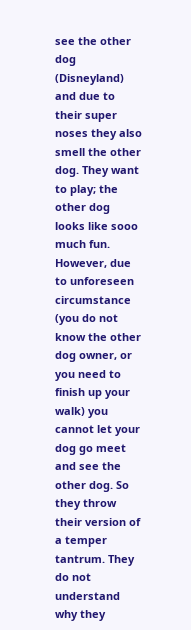see the other dog (Disneyland) and due to their super noses they also smell the other dog. They want to play; the other dog looks like sooo much fun. However, due to unforeseen circumstance (you do not know the other dog owner, or you need to finish up your walk) you cannot let your dog go meet and see the other dog. So they throw their version of a temper tantrum. They do not understand why they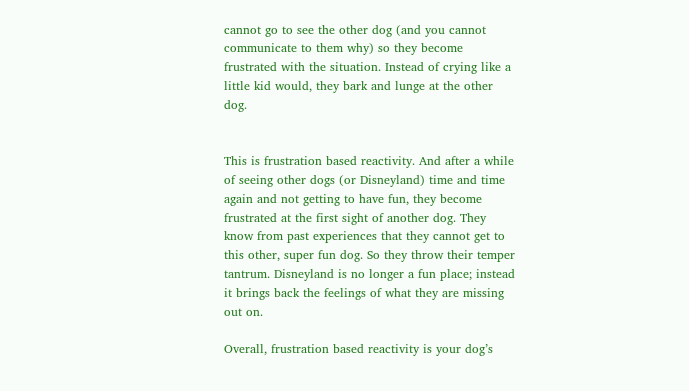cannot go to see the other dog (and you cannot communicate to them why) so they become frustrated with the situation. Instead of crying like a little kid would, they bark and lunge at the other dog.


This is frustration based reactivity. And after a while of seeing other dogs (or Disneyland) time and time again and not getting to have fun, they become frustrated at the first sight of another dog. They know from past experiences that they cannot get to this other, super fun dog. So they throw their temper tantrum. Disneyland is no longer a fun place; instead it brings back the feelings of what they are missing out on.

Overall, frustration based reactivity is your dog’s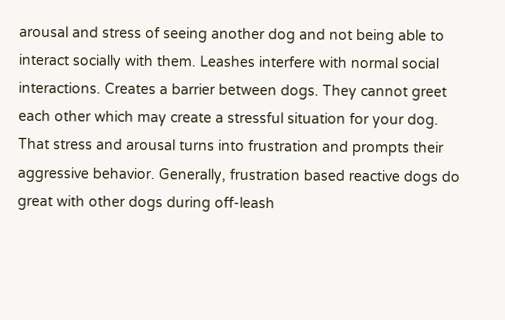arousal and stress of seeing another dog and not being able to interact socially with them. Leashes interfere with normal social interactions. Creates a barrier between dogs. They cannot greet each other which may create a stressful situation for your dog. That stress and arousal turns into frustration and prompts their aggressive behavior. Generally, frustration based reactive dogs do great with other dogs during off-leash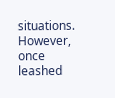situations. However, once leashed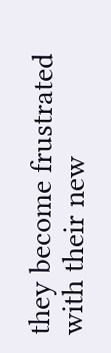they become frustrated with their new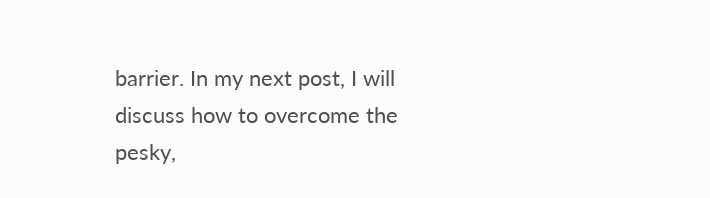barrier. In my next post, I will discuss how to overcome the pesky,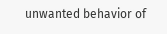unwanted behavior of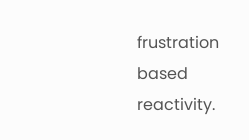frustration based reactivity.